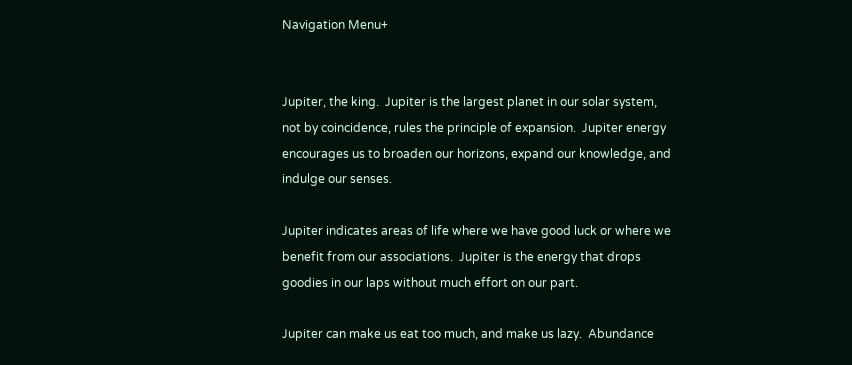Navigation Menu+


Jupiter, the king.  Jupiter is the largest planet in our solar system, not by coincidence, rules the principle of expansion.  Jupiter energy encourages us to broaden our horizons, expand our knowledge, and indulge our senses.

Jupiter indicates areas of life where we have good luck or where we benefit from our associations.  Jupiter is the energy that drops goodies in our laps without much effort on our part.

Jupiter can make us eat too much, and make us lazy.  Abundance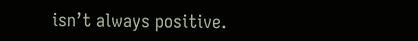isn’t always positive.